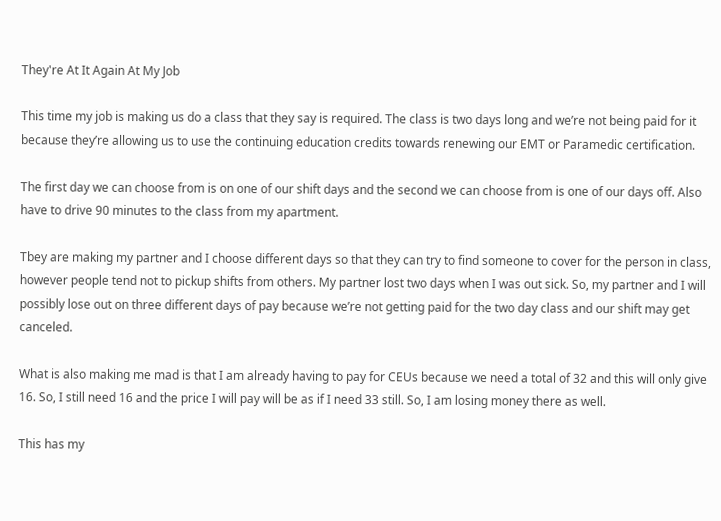They're At It Again At My Job

This time my job is making us do a class that they say is required. The class is two days long and we’re not being paid for it because they’re allowing us to use the continuing education credits towards renewing our EMT or Paramedic certification.

The first day we can choose from is on one of our shift days and the second we can choose from is one of our days off. Also have to drive 90 minutes to the class from my apartment.

Tbey are making my partner and I choose different days so that they can try to find someone to cover for the person in class, however people tend not to pickup shifts from others. My partner lost two days when I was out sick. So, my partner and I will possibly lose out on three different days of pay because we’re not getting paid for the two day class and our shift may get canceled.

What is also making me mad is that I am already having to pay for CEUs because we need a total of 32 and this will only give 16. So, I still need 16 and the price I will pay will be as if I need 33 still. So, I am losing money there as well.

This has my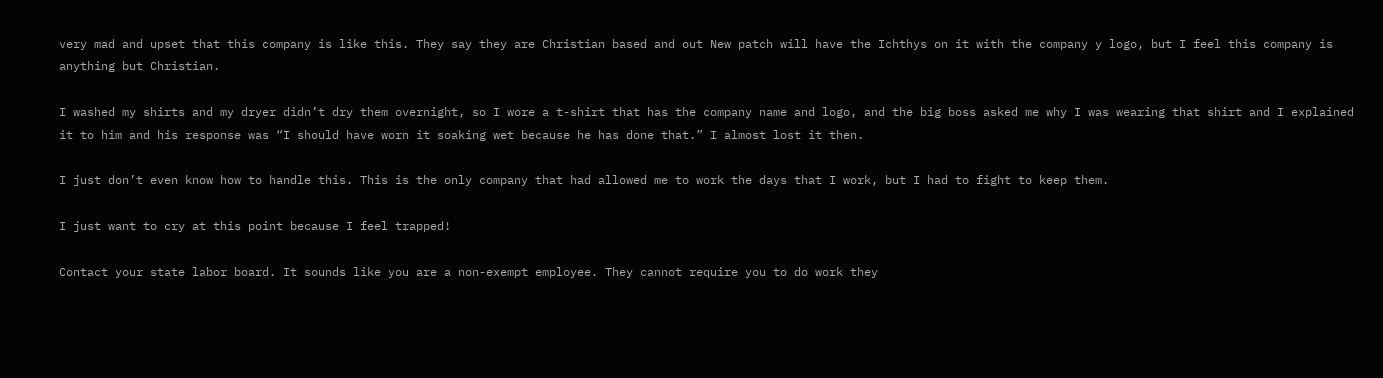very mad and upset that this company is like this. They say they are Christian based and out New patch will have the Ichthys on it with the company y logo, but I feel this company is anything but Christian.

I washed my shirts and my dryer didn’t dry them overnight, so I wore a t-shirt that has the company name and logo, and the big boss asked me why I was wearing that shirt and I explained it to him and his response was “I should have worn it soaking wet because he has done that.” I almost lost it then.

I just don’t even know how to handle this. This is the only company that had allowed me to work the days that I work, but I had to fight to keep them.

I just want to cry at this point because I feel trapped!

Contact your state labor board. It sounds like you are a non-exempt employee. They cannot require you to do work they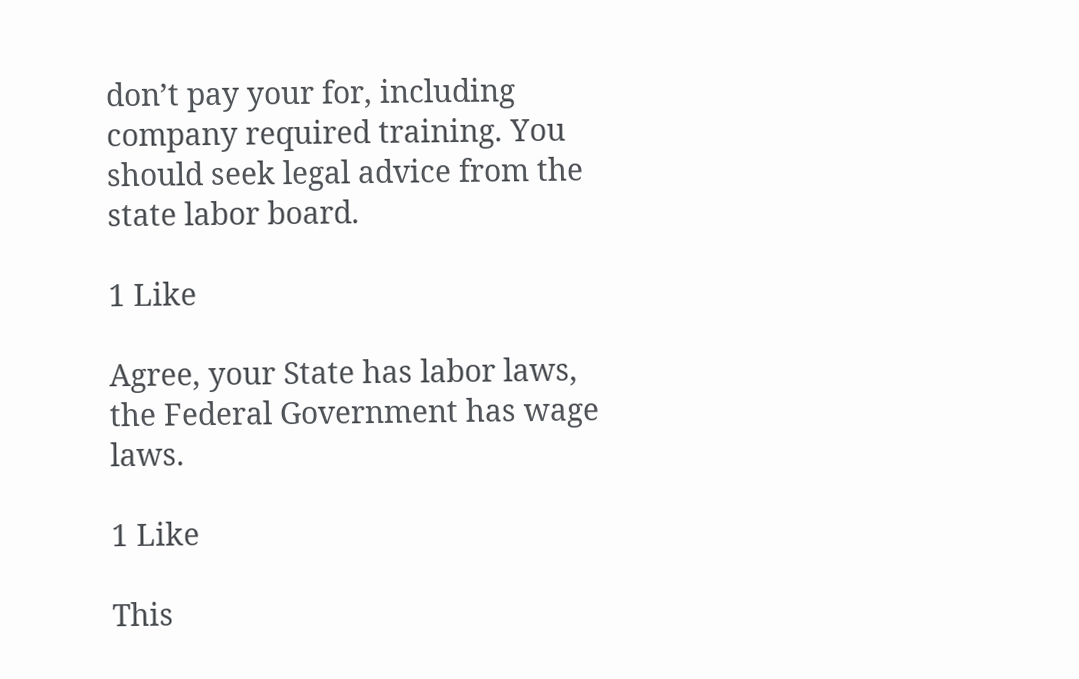don’t pay your for, including company required training. You should seek legal advice from the state labor board.

1 Like

Agree, your State has labor laws, the Federal Government has wage laws.

1 Like

This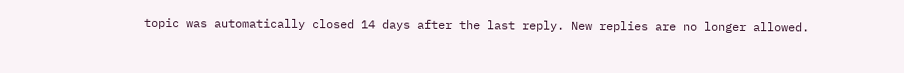topic was automatically closed 14 days after the last reply. New replies are no longer allowed.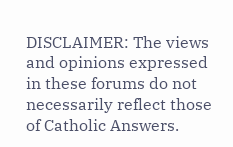DISCLAIMER: The views and opinions expressed in these forums do not necessarily reflect those of Catholic Answers.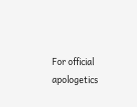For official apologetics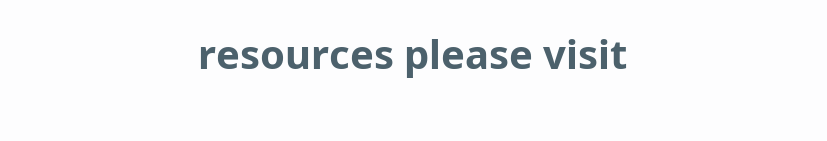resources please visit